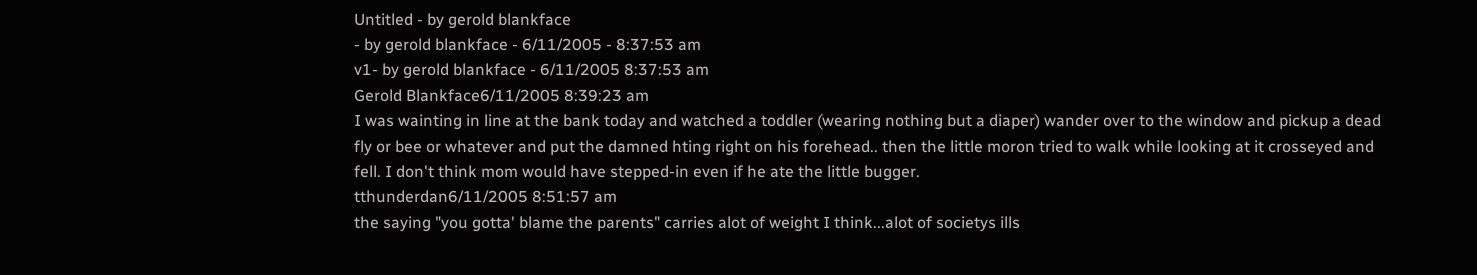Untitled - by gerold blankface
- by gerold blankface - 6/11/2005 - 8:37:53 am
v1- by gerold blankface - 6/11/2005 8:37:53 am
Gerold Blankface6/11/2005 8:39:23 am
I was wainting in line at the bank today and watched a toddler (wearing nothing but a diaper) wander over to the window and pickup a dead fly or bee or whatever and put the damned hting right on his forehead.. then the little moron tried to walk while looking at it crosseyed and fell. I don't think mom would have stepped-in even if he ate the little bugger.
tthunderdan6/11/2005 8:51:57 am
the saying "you gotta' blame the parents" carries alot of weight I think...alot of societys ills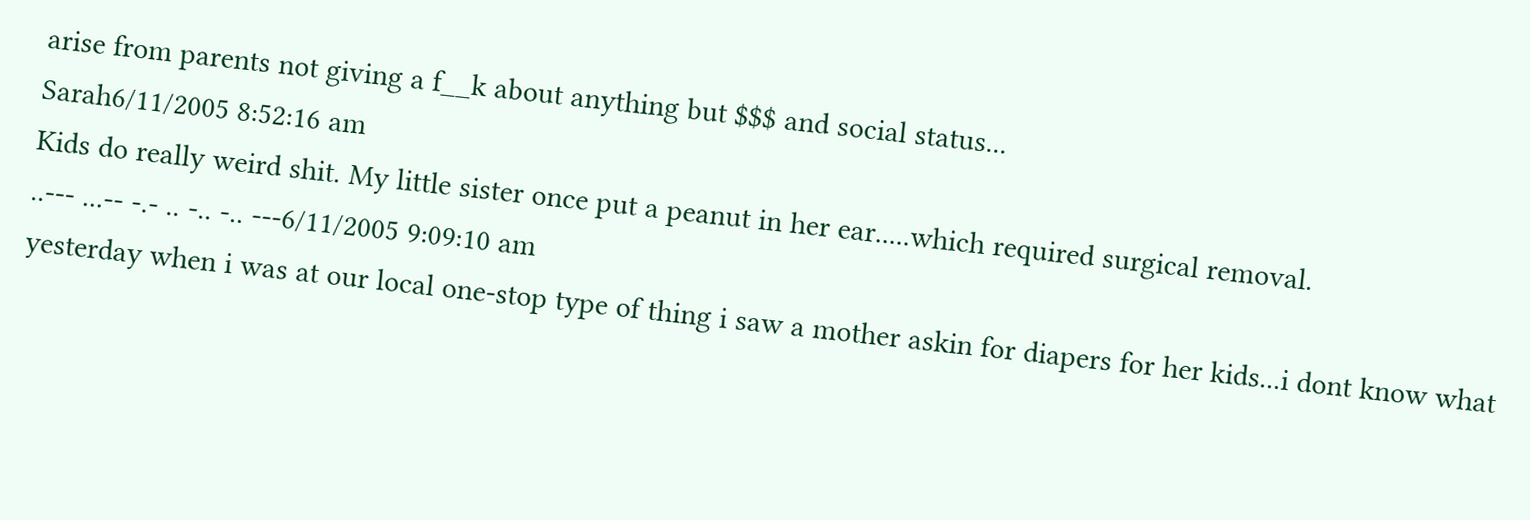arise from parents not giving a f__k about anything but $$$ and social status...
Sarah6/11/2005 8:52:16 am
Kids do really weird shit. My little sister once put a peanut in her ear.....which required surgical removal.
..--- ...-- -.- .. -.. -.. ---6/11/2005 9:09:10 am
yesterday when i was at our local one-stop type of thing i saw a mother askin for diapers for her kids...i dont know what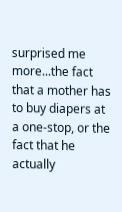surprised me more...the fact that a mother has to buy diapers at a one-stop, or the fact that he actually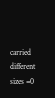carried different sizes =0